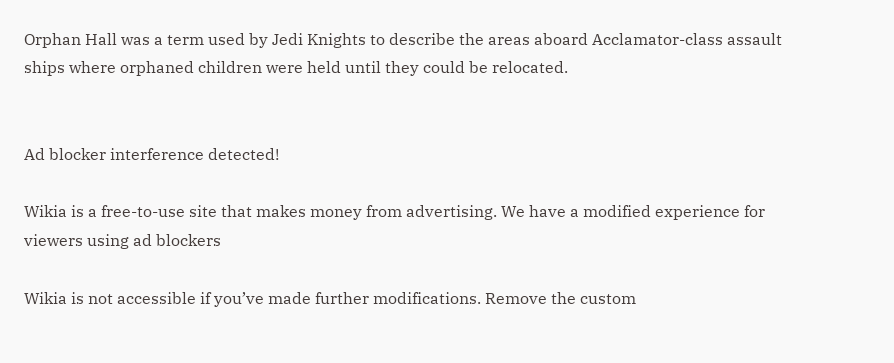Orphan Hall was a term used by Jedi Knights to describe the areas aboard Acclamator-class assault ships where orphaned children were held until they could be relocated.


Ad blocker interference detected!

Wikia is a free-to-use site that makes money from advertising. We have a modified experience for viewers using ad blockers

Wikia is not accessible if you’ve made further modifications. Remove the custom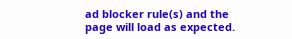ad blocker rule(s) and the page will load as expected.